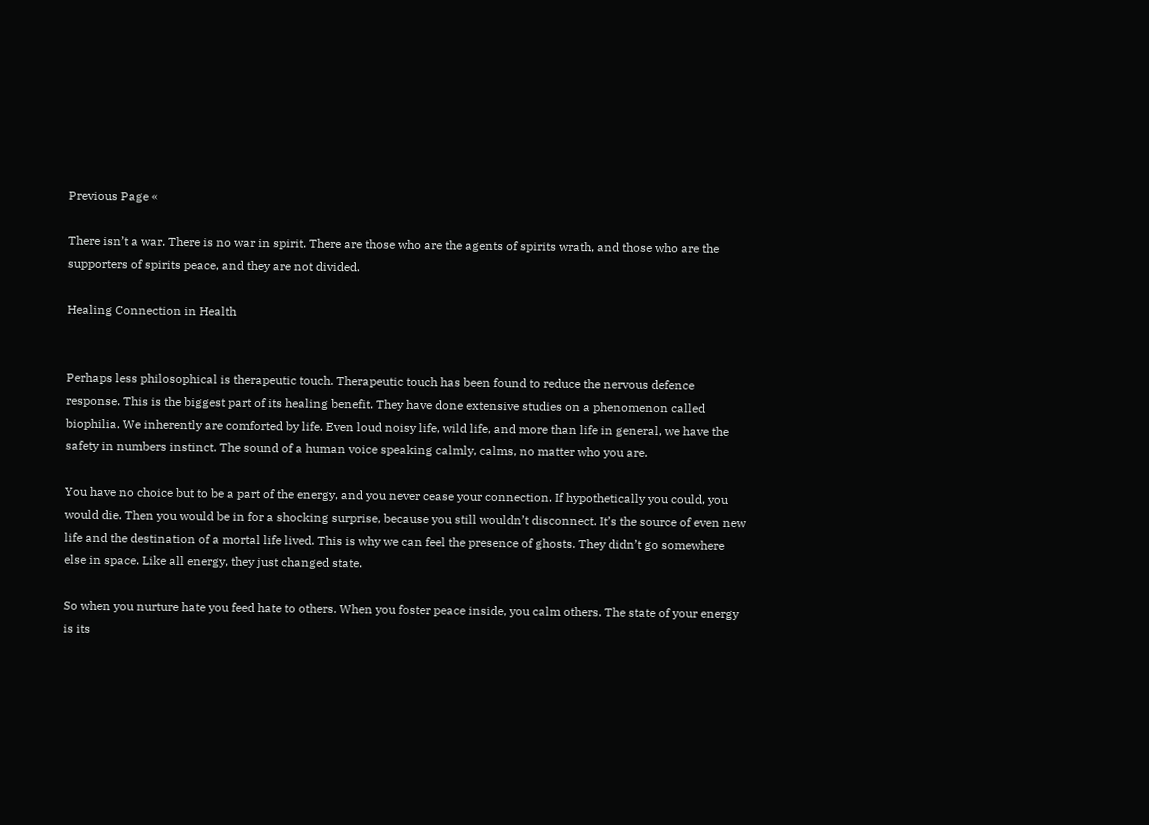Previous Page «

There isn’t a war. There is no war in spirit. There are those who are the agents of spirits wrath, and those who are the supporters of spirits peace, and they are not divided.

Healing Connection in Health


Perhaps less philosophical is therapeutic touch. Therapeutic touch has been found to reduce the nervous defence response. This is the biggest part of its healing benefit. They have done extensive studies on a phenomenon called biophilia. We inherently are comforted by life. Even loud noisy life, wild life, and more than life in general, we have the safety in numbers instinct. The sound of a human voice speaking calmly, calms, no matter who you are.

You have no choice but to be a part of the energy, and you never cease your connection. If hypothetically you could, you would die. Then you would be in for a shocking surprise, because you still wouldn’t disconnect. It’s the source of even new life and the destination of a mortal life lived. This is why we can feel the presence of ghosts. They didn’t go somewhere else in space. Like all energy, they just changed state.

So when you nurture hate you feed hate to others. When you foster peace inside, you calm others. The state of your energy is its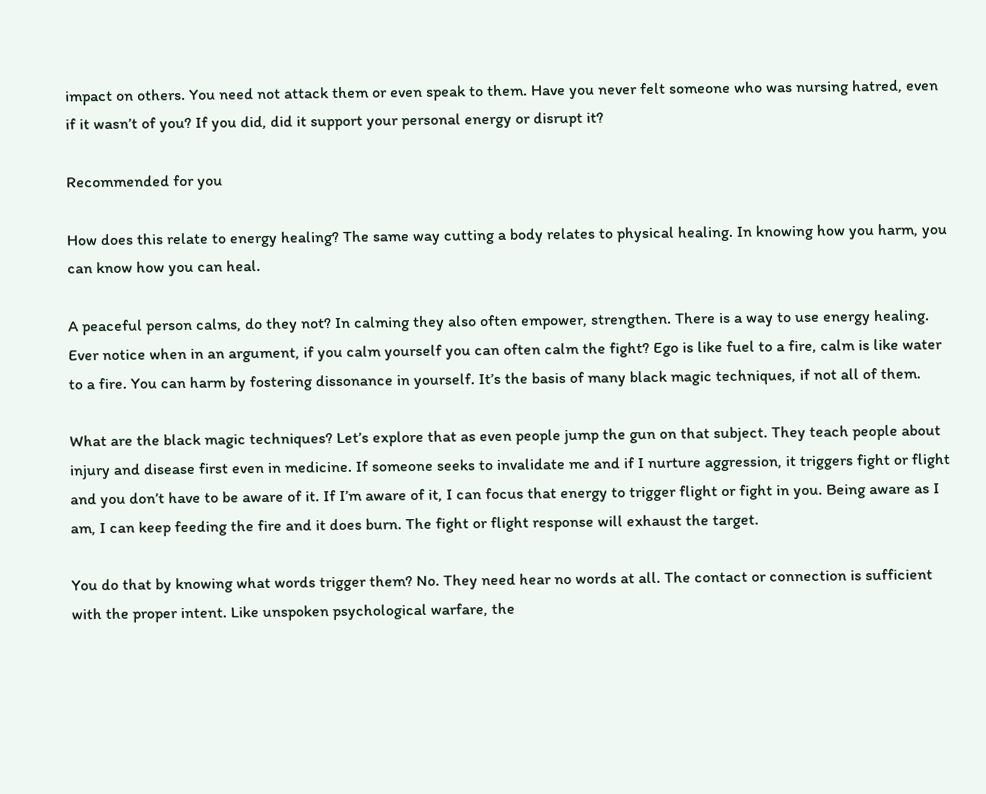impact on others. You need not attack them or even speak to them. Have you never felt someone who was nursing hatred, even if it wasn’t of you? If you did, did it support your personal energy or disrupt it?

Recommended for you

How does this relate to energy healing? The same way cutting a body relates to physical healing. In knowing how you harm, you can know how you can heal.

A peaceful person calms, do they not? In calming they also often empower, strengthen. There is a way to use energy healing. Ever notice when in an argument, if you calm yourself you can often calm the fight? Ego is like fuel to a fire, calm is like water to a fire. You can harm by fostering dissonance in yourself. It’s the basis of many black magic techniques, if not all of them.

What are the black magic techniques? Let’s explore that as even people jump the gun on that subject. They teach people about injury and disease first even in medicine. If someone seeks to invalidate me and if I nurture aggression, it triggers fight or flight and you don’t have to be aware of it. If I’m aware of it, I can focus that energy to trigger flight or fight in you. Being aware as I am, I can keep feeding the fire and it does burn. The fight or flight response will exhaust the target.

You do that by knowing what words trigger them? No. They need hear no words at all. The contact or connection is sufficient with the proper intent. Like unspoken psychological warfare, the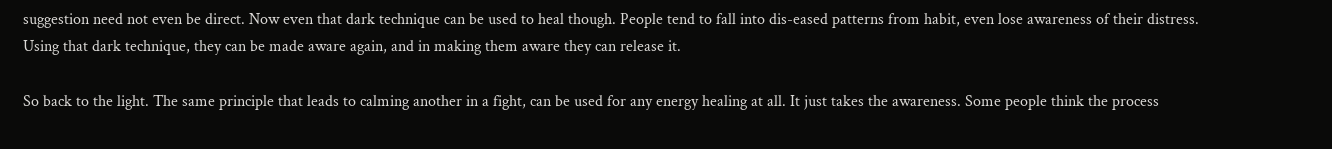suggestion need not even be direct. Now even that dark technique can be used to heal though. People tend to fall into dis-eased patterns from habit, even lose awareness of their distress. Using that dark technique, they can be made aware again, and in making them aware they can release it.

So back to the light. The same principle that leads to calming another in a fight, can be used for any energy healing at all. It just takes the awareness. Some people think the process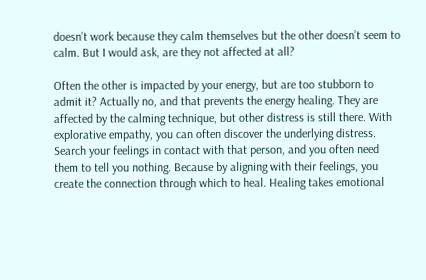doesn’t work because they calm themselves but the other doesn’t seem to calm. But I would ask, are they not affected at all?

Often the other is impacted by your energy, but are too stubborn to admit it? Actually no, and that prevents the energy healing. They are affected by the calming technique, but other distress is still there. With explorative empathy, you can often discover the underlying distress. Search your feelings in contact with that person, and you often need them to tell you nothing. Because by aligning with their feelings, you create the connection through which to heal. Healing takes emotional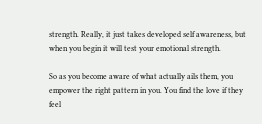strength. Really, it just takes developed self awareness, but when you begin it will test your emotional strength.

So as you become aware of what actually ails them, you empower the right pattern in you. You find the love if they feel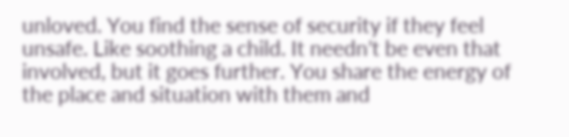unloved. You find the sense of security if they feel unsafe. Like soothing a child. It needn’t be even that involved, but it goes further. You share the energy of the place and situation with them and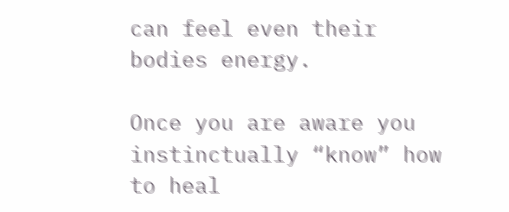can feel even their bodies energy.

Once you are aware you instinctually “know” how to heal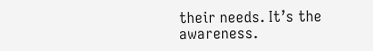their needs. It’s the awareness.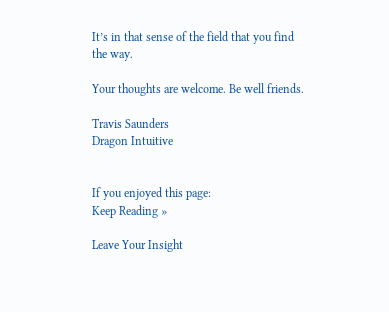It’s in that sense of the field that you find the way.

Your thoughts are welcome. Be well friends.

Travis Saunders
Dragon Intuitive


If you enjoyed this page:
Keep Reading »

Leave Your Insight